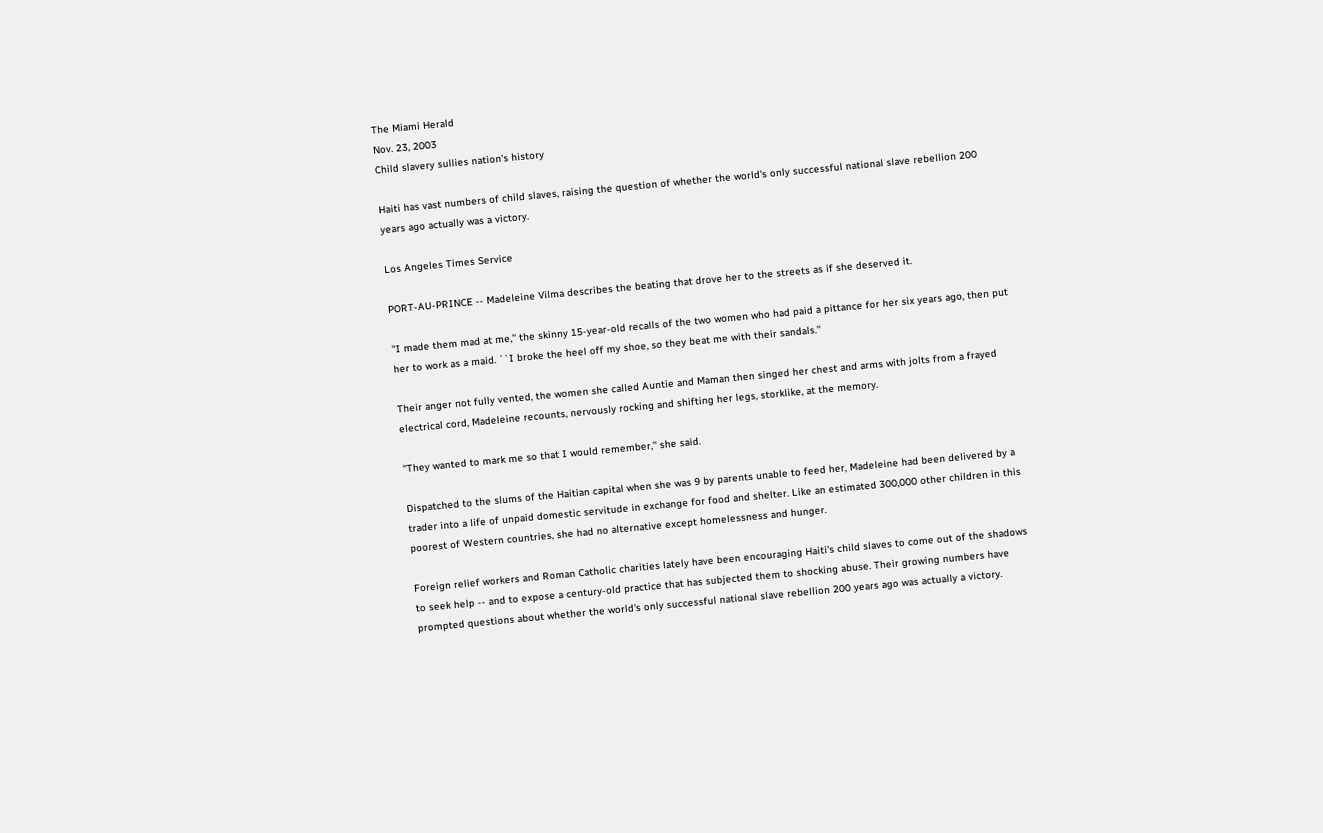The Miami Herald
Nov. 23, 2003
Child slavery sullies nation's history

Haiti has vast numbers of child slaves, raising the question of whether the world's only successful national slave rebellion 200 years ago actually was a victory.

Los Angeles Times Service

PORT-AU-PRINCE -- Madeleine Vilma describes the beating that drove her to the streets as if she deserved it.

''I made them mad at me,'' the skinny 15-year-old recalls of the two women who had paid a pittance for her six years ago, then put her to work as a maid. ``I broke the heel off my shoe, so they beat me with their sandals.''

Their anger not fully vented, the women she called Auntie and Maman then singed her chest and arms with jolts from a frayed electrical cord, Madeleine recounts, nervously rocking and shifting her legs, storklike, at the memory.

''They wanted to mark me so that I would remember,'' she said.

Dispatched to the slums of the Haitian capital when she was 9 by parents unable to feed her, Madeleine had been delivered by a trader into a life of unpaid domestic servitude in exchange for food and shelter. Like an estimated 300,000 other children in this poorest of Western countries, she had no alternative except homelessness and hunger.

Foreign relief workers and Roman Catholic charities lately have been encouraging Haiti's child slaves to come out of the shadows to seek help -- and to expose a century-old practice that has subjected them to shocking abuse. Their growing numbers have prompted questions about whether the world's only successful national slave rebellion 200 years ago was actually a victory.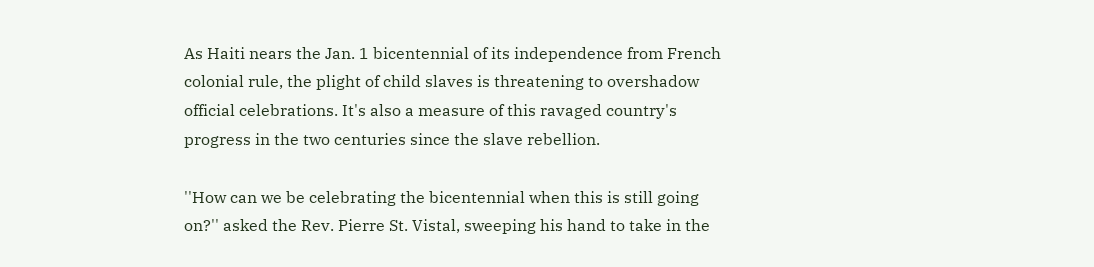As Haiti nears the Jan. 1 bicentennial of its independence from French colonial rule, the plight of child slaves is threatening to overshadow official celebrations. It's also a measure of this ravaged country's progress in the two centuries since the slave rebellion.

''How can we be celebrating the bicentennial when this is still going on?'' asked the Rev. Pierre St. Vistal, sweeping his hand to take in the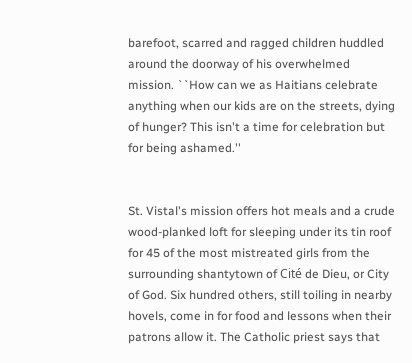barefoot, scarred and ragged children huddled around the doorway of his overwhelmed mission. ``How can we as Haitians celebrate anything when our kids are on the streets, dying of hunger? This isn't a time for celebration but for being ashamed.''


St. Vistal's mission offers hot meals and a crude wood-planked loft for sleeping under its tin roof for 45 of the most mistreated girls from the surrounding shantytown of Cité de Dieu, or City of God. Six hundred others, still toiling in nearby hovels, come in for food and lessons when their patrons allow it. The Catholic priest says that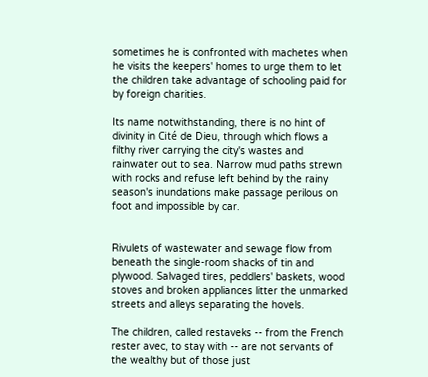sometimes he is confronted with machetes when he visits the keepers' homes to urge them to let the children take advantage of schooling paid for by foreign charities.

Its name notwithstanding, there is no hint of divinity in Cité de Dieu, through which flows a filthy river carrying the city's wastes and rainwater out to sea. Narrow mud paths strewn with rocks and refuse left behind by the rainy season's inundations make passage perilous on foot and impossible by car.


Rivulets of wastewater and sewage flow from beneath the single-room shacks of tin and plywood. Salvaged tires, peddlers' baskets, wood stoves and broken appliances litter the unmarked streets and alleys separating the hovels.

The children, called restaveks -- from the French rester avec, to stay with -- are not servants of the wealthy but of those just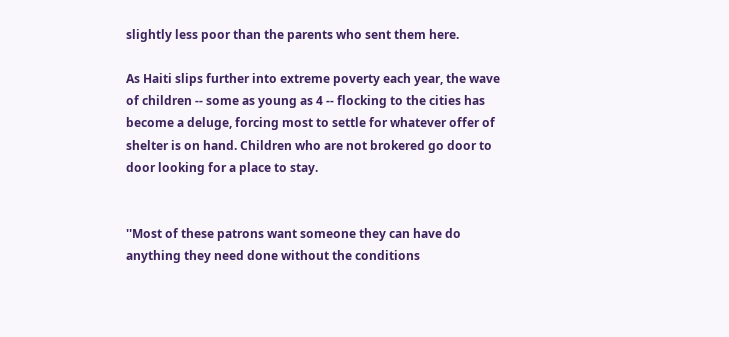slightly less poor than the parents who sent them here.

As Haiti slips further into extreme poverty each year, the wave of children -- some as young as 4 -- flocking to the cities has become a deluge, forcing most to settle for whatever offer of shelter is on hand. Children who are not brokered go door to door looking for a place to stay.


''Most of these patrons want someone they can have do anything they need done without the conditions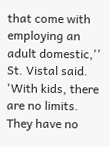that come with employing an adult domestic,'' St. Vistal said. 'With kids, there are no limits. They have no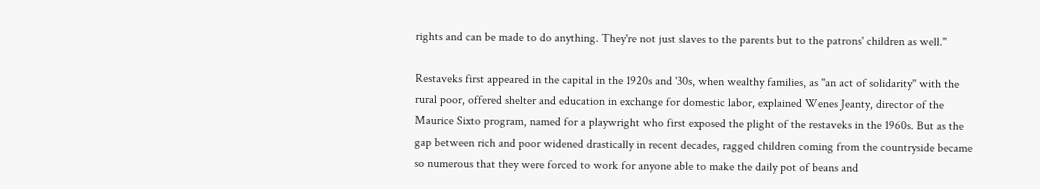rights and can be made to do anything. They're not just slaves to the parents but to the patrons' children as well.''

Restaveks first appeared in the capital in the 1920s and '30s, when wealthy families, as ''an act of solidarity'' with the rural poor, offered shelter and education in exchange for domestic labor, explained Wenes Jeanty, director of the Maurice Sixto program, named for a playwright who first exposed the plight of the restaveks in the 1960s. But as the gap between rich and poor widened drastically in recent decades, ragged children coming from the countryside became so numerous that they were forced to work for anyone able to make the daily pot of beans and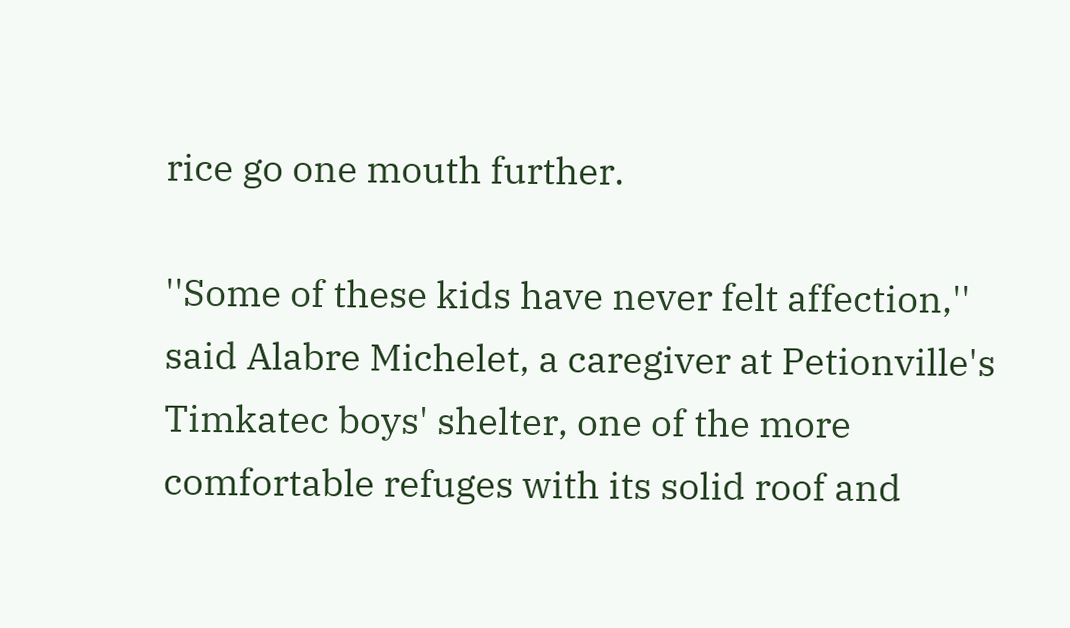rice go one mouth further.

''Some of these kids have never felt affection,'' said Alabre Michelet, a caregiver at Petionville's Timkatec boys' shelter, one of the more comfortable refuges with its solid roof and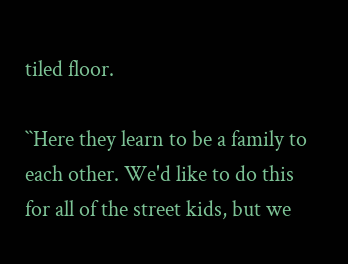tiled floor.

``Here they learn to be a family to each other. We'd like to do this for all of the street kids, but we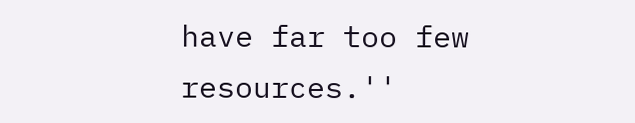have far too few resources.''